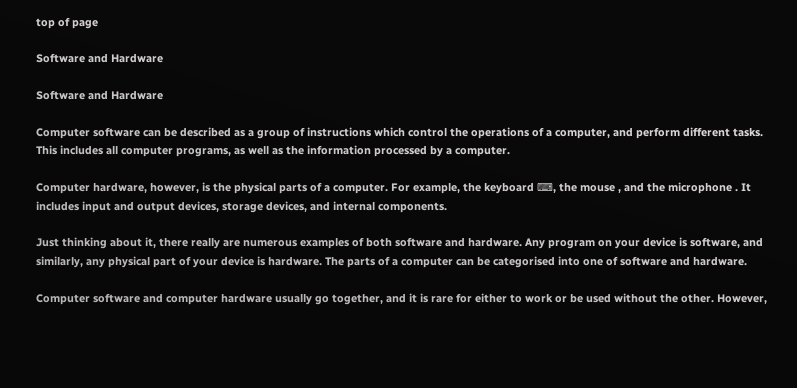top of page

Software and Hardware

Software and Hardware

Computer software can be described as a group of instructions which control the operations of a computer, and perform different tasks. This includes all computer programs, as well as the information processed by a computer.

Computer hardware, however, is the physical parts of a computer. For example, the keyboard ⌨, the mouse , and the microphone . It includes input and output devices, storage devices, and internal components.

Just thinking about it, there really are numerous examples of both software and hardware. Any program on your device is software, and similarly, any physical part of your device is hardware. The parts of a computer can be categorised into one of software and hardware.

Computer software and computer hardware usually go together, and it is rare for either to work or be used without the other. However,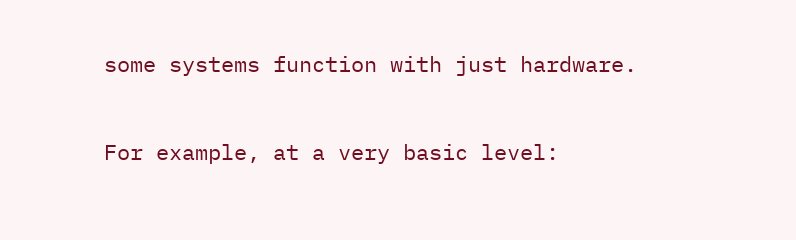some systems function with just hardware.

For example, at a very basic level: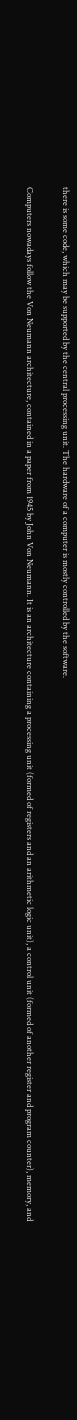there is some code, which may be supported by the central processing unit. The hardware of a computer is mostly controlled by the software.

Computers nowadays follow the Von Neumann architecture, contained in a paper from 1945 by John Von Neumann. It is an architecture containing a processing unit (formed of registers and an arithmetic logic unit), a control unit (formed of another register and program counter), memory, and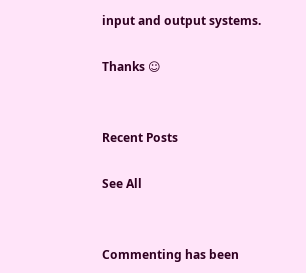input and output systems.

Thanks ☺


Recent Posts

See All


Commenting has been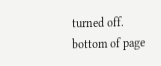turned off.
bottom of page